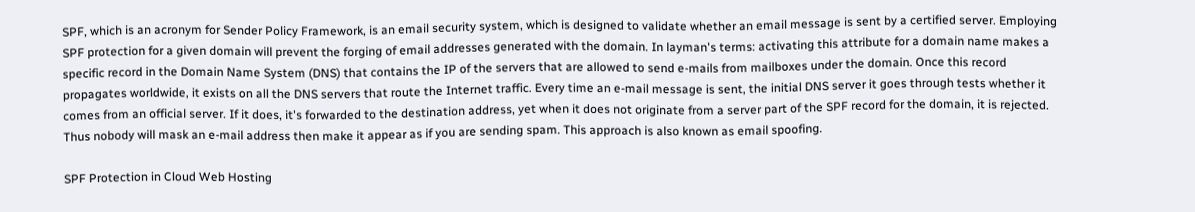SPF, which is an acronym for Sender Policy Framework, is an email security system, which is designed to validate whether an email message is sent by a certified server. Employing SPF protection for a given domain will prevent the forging of email addresses generated with the domain. In layman's terms: activating this attribute for a domain name makes a specific record in the Domain Name System (DNS) that contains the IP of the servers that are allowed to send e-mails from mailboxes under the domain. Once this record propagates worldwide, it exists on all the DNS servers that route the Internet traffic. Every time an e-mail message is sent, the initial DNS server it goes through tests whether it comes from an official server. If it does, it's forwarded to the destination address, yet when it does not originate from a server part of the SPF record for the domain, it is rejected. Thus nobody will mask an e-mail address then make it appear as if you are sending spam. This approach is also known as email spoofing.

SPF Protection in Cloud Web Hosting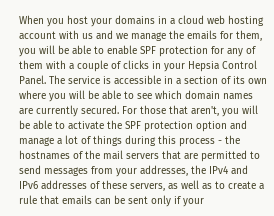When you host your domains in a cloud web hosting account with us and we manage the emails for them, you will be able to enable SPF protection for any of them with a couple of clicks in your Hepsia Control Panel. The service is accessible in a section of its own where you will be able to see which domain names are currently secured. For those that aren't, you will be able to activate the SPF protection option and manage a lot of things during this process - the hostnames of the mail servers that are permitted to send messages from your addresses, the IPv4 and IPv6 addresses of these servers, as well as to create a rule that emails can be sent only if your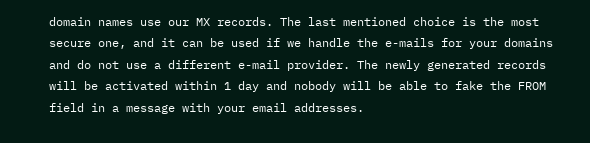domain names use our MX records. The last mentioned choice is the most secure one, and it can be used if we handle the e-mails for your domains and do not use a different e-mail provider. The newly generated records will be activated within 1 day and nobody will be able to fake the FROM field in a message with your email addresses.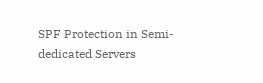SPF Protection in Semi-dedicated Servers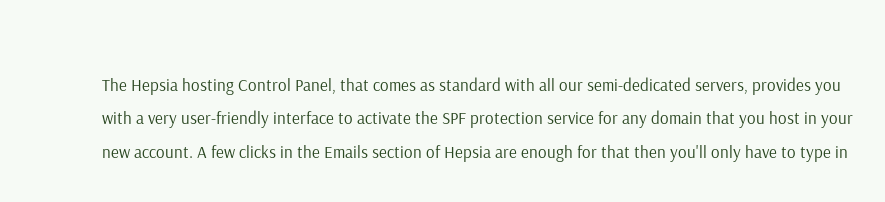The Hepsia hosting Control Panel, that comes as standard with all our semi-dedicated servers, provides you with a very user-friendly interface to activate the SPF protection service for any domain that you host in your new account. A few clicks in the Emails section of Hepsia are enough for that then you'll only have to type in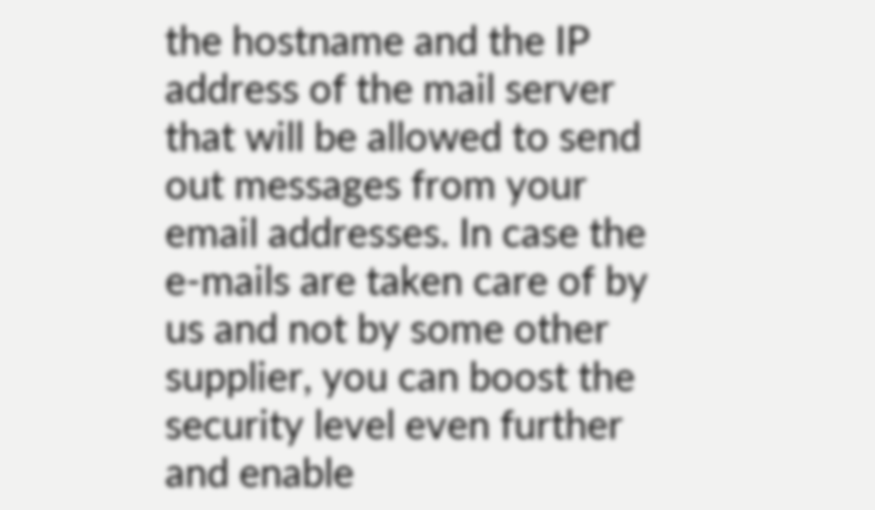the hostname and the IP address of the mail server that will be allowed to send out messages from your email addresses. In case the e-mails are taken care of by us and not by some other supplier, you can boost the security level even further and enable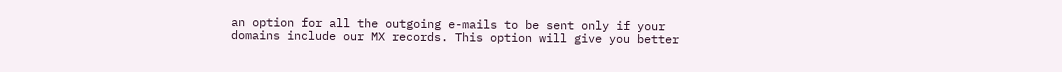an option for all the outgoing e-mails to be sent only if your domains include our MX records. This option will give you better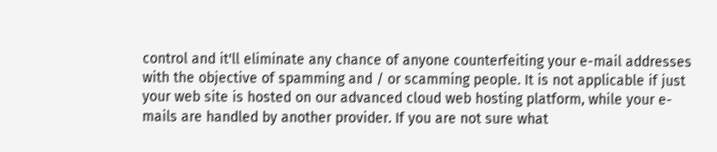control and it'll eliminate any chance of anyone counterfeiting your e-mail addresses with the objective of spamming and / or scamming people. It is not applicable if just your web site is hosted on our advanced cloud web hosting platform, while your e-mails are handled by another provider. If you are not sure what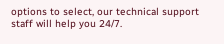options to select, our technical support staff will help you 24/7.